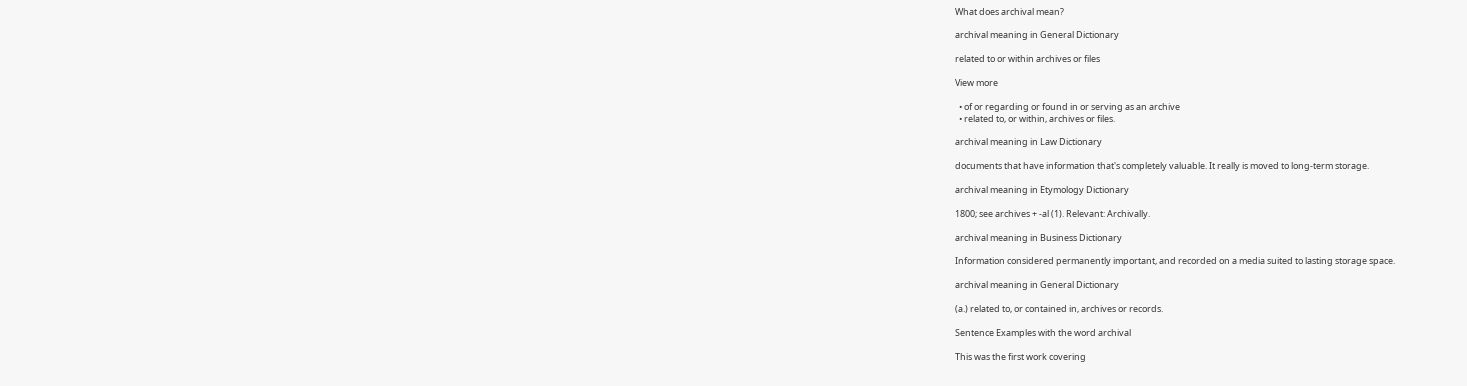What does archival mean?

archival meaning in General Dictionary

related to or within archives or files

View more

  • of or regarding or found in or serving as an archive
  • related to, or within, archives or files.

archival meaning in Law Dictionary

documents that have information that's completely valuable. It really is moved to long-term storage.

archival meaning in Etymology Dictionary

1800; see archives + -al (1). Relevant: Archivally.

archival meaning in Business Dictionary

Information considered permanently important, and recorded on a media suited to lasting storage space.

archival meaning in General Dictionary

(a.) related to, or contained in, archives or records.

Sentence Examples with the word archival

This was the first work covering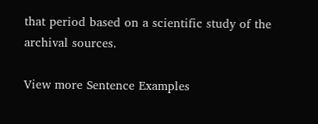that period based on a scientific study of the archival sources.

View more Sentence Examples